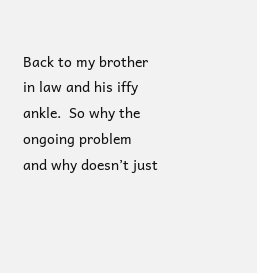Back to my brother in law and his iffy ankle.  So why the ongoing problem and why doesn’t just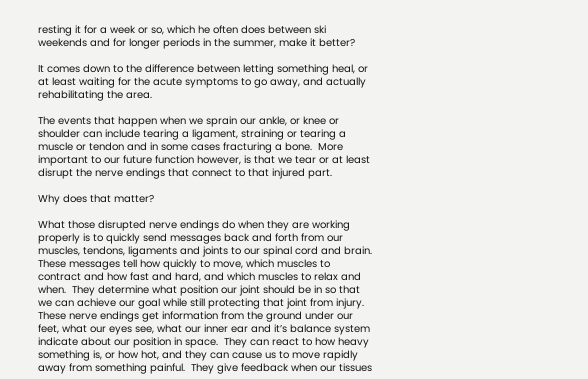resting it for a week or so, which he often does between ski weekends and for longer periods in the summer, make it better?

It comes down to the difference between letting something heal, or at least waiting for the acute symptoms to go away, and actually rehabilitating the area.

The events that happen when we sprain our ankle, or knee or shoulder can include tearing a ligament, straining or tearing a muscle or tendon and in some cases fracturing a bone.  More important to our future function however, is that we tear or at least disrupt the nerve endings that connect to that injured part.

Why does that matter?

What those disrupted nerve endings do when they are working properly is to quickly send messages back and forth from our muscles, tendons, ligaments and joints to our spinal cord and brain.  These messages tell how quickly to move, which muscles to contract and how fast and hard, and which muscles to relax and when.  They determine what position our joint should be in so that we can achieve our goal while still protecting that joint from injury.  These nerve endings get information from the ground under our feet, what our eyes see, what our inner ear and it’s balance system indicate about our position in space.  They can react to how heavy something is, or how hot, and they can cause us to move rapidly away from something painful.  They give feedback when our tissues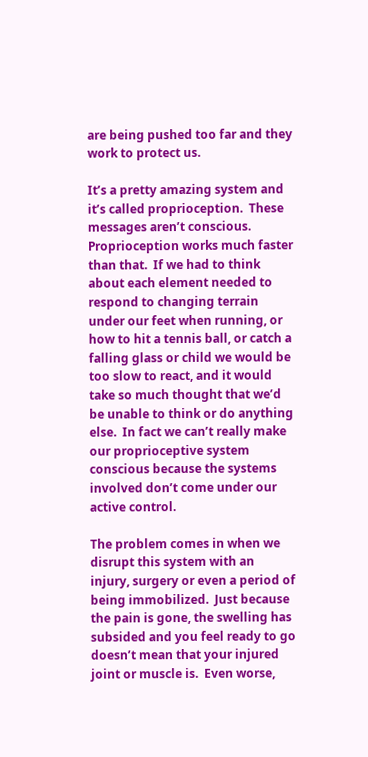are being pushed too far and they work to protect us.

It’s a pretty amazing system and it’s called proprioception.  These messages aren’t conscious.  Proprioception works much faster than that.  If we had to think about each element needed to respond to changing terrain under our feet when running, or how to hit a tennis ball, or catch a falling glass or child we would be too slow to react, and it would take so much thought that we’d be unable to think or do anything else.  In fact we can’t really make our proprioceptive system conscious because the systems involved don’t come under our active control.

The problem comes in when we disrupt this system with an injury, surgery or even a period of being immobilized.  Just because the pain is gone, the swelling has subsided and you feel ready to go doesn’t mean that your injured joint or muscle is.  Even worse,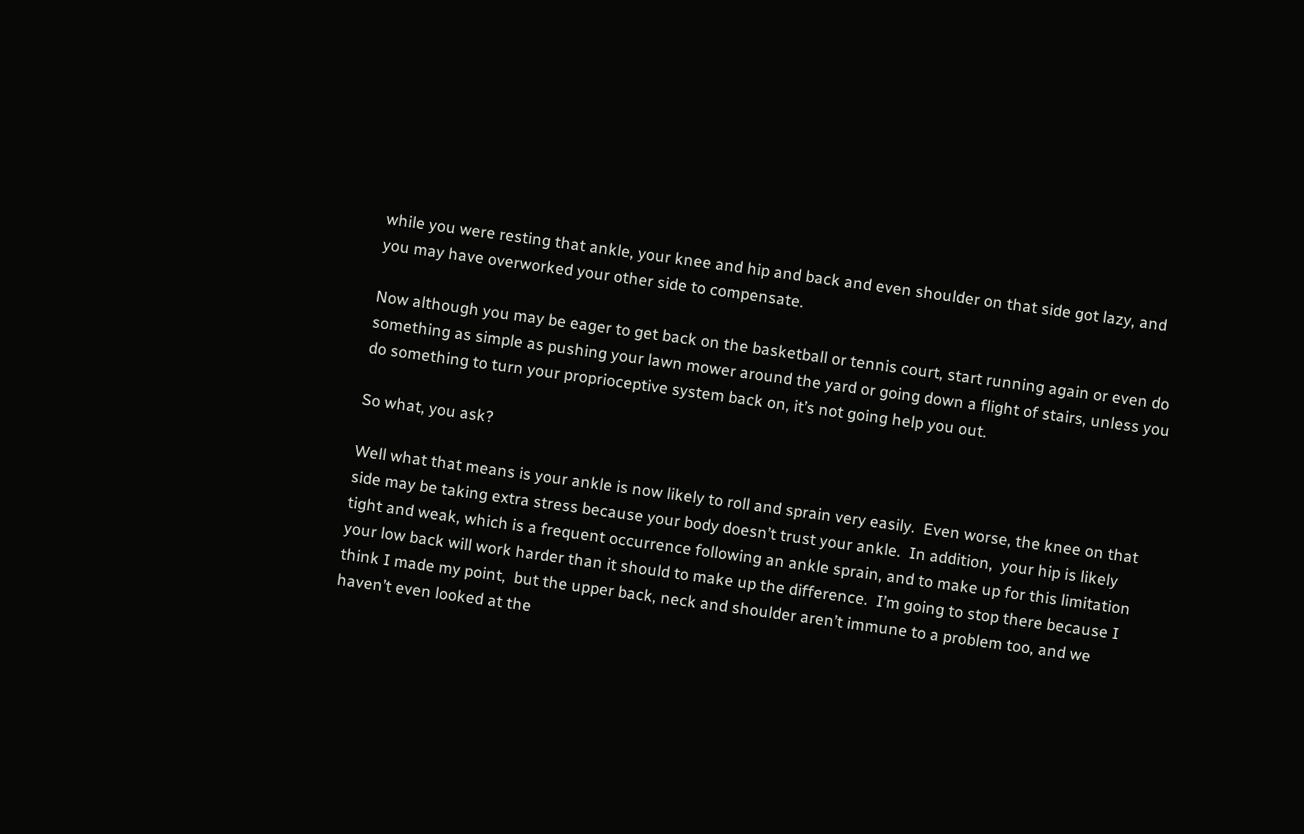while you were resting that ankle, your knee and hip and back and even shoulder on that side got lazy, and you may have overworked your other side to compensate.

Now although you may be eager to get back on the basketball or tennis court, start running again or even do something as simple as pushing your lawn mower around the yard or going down a flight of stairs, unless you do something to turn your proprioceptive system back on, it’s not going help you out.

So what, you ask?

Well what that means is your ankle is now likely to roll and sprain very easily.  Even worse, the knee on that side may be taking extra stress because your body doesn’t trust your ankle.  In addition,  your hip is likely tight and weak, which is a frequent occurrence following an ankle sprain, and to make up for this limitation your low back will work harder than it should to make up the difference.  I’m going to stop there because I think I made my point,  but the upper back, neck and shoulder aren’t immune to a problem too, and we haven’t even looked at the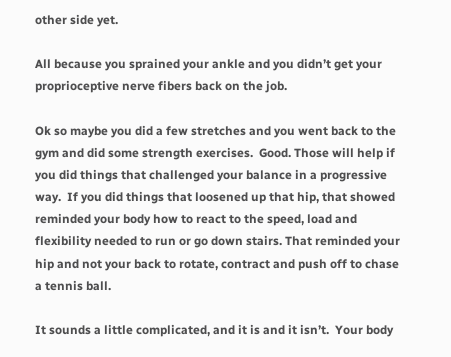other side yet.

All because you sprained your ankle and you didn’t get your proprioceptive nerve fibers back on the job.

Ok so maybe you did a few stretches and you went back to the gym and did some strength exercises.  Good. Those will help if you did things that challenged your balance in a progressive way.  If you did things that loosened up that hip, that showed reminded your body how to react to the speed, load and flexibility needed to run or go down stairs. That reminded your hip and not your back to rotate, contract and push off to chase a tennis ball.

It sounds a little complicated, and it is and it isn’t.  Your body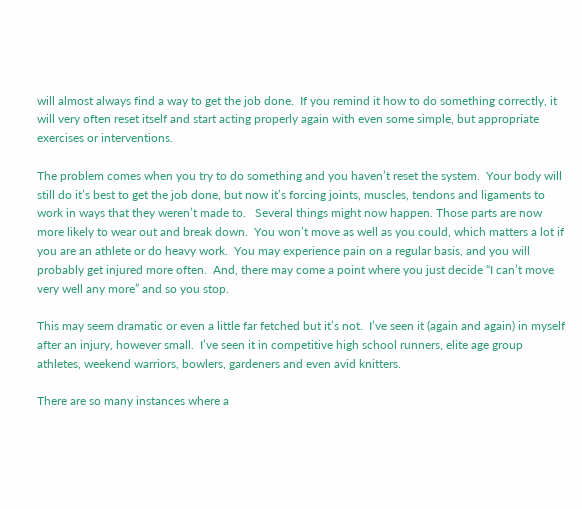will almost always find a way to get the job done.  If you remind it how to do something correctly, it will very often reset itself and start acting properly again with even some simple, but appropriate exercises or interventions.

The problem comes when you try to do something and you haven’t reset the system.  Your body will still do it’s best to get the job done, but now it’s forcing joints, muscles, tendons and ligaments to work in ways that they weren’t made to.   Several things might now happen. Those parts are now more likely to wear out and break down.  You won’t move as well as you could, which matters a lot if you are an athlete or do heavy work.  You may experience pain on a regular basis, and you will probably get injured more often.  And, there may come a point where you just decide “I can’t move very well any more” and so you stop.

This may seem dramatic or even a little far fetched but it’s not.  I’ve seen it (again and again) in myself after an injury, however small.  I’ve seen it in competitive high school runners, elite age group athletes, weekend warriors, bowlers, gardeners and even avid knitters.

There are so many instances where a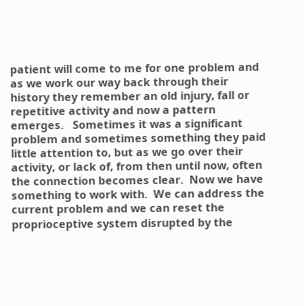patient will come to me for one problem and as we work our way back through their history they remember an old injury, fall or repetitive activity and now a pattern emerges.   Sometimes it was a significant problem and sometimes something they paid little attention to, but as we go over their activity, or lack of, from then until now, often the connection becomes clear.  Now we have something to work with.  We can address the current problem and we can reset the proprioceptive system disrupted by the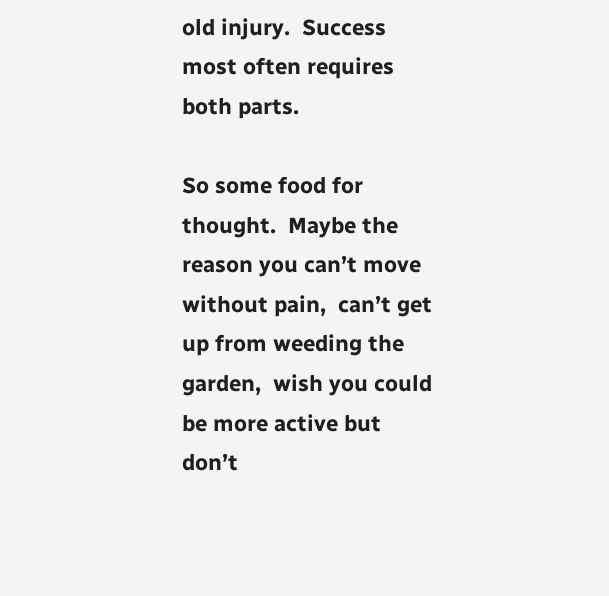old injury.  Success most often requires both parts.

So some food for thought.  Maybe the reason you can’t move without pain,  can’t get up from weeding the garden,  wish you could be more active but don’t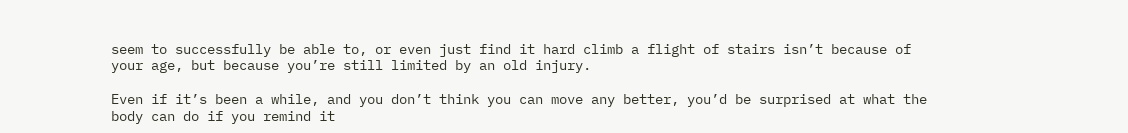seem to successfully be able to, or even just find it hard climb a flight of stairs isn’t because of your age, but because you’re still limited by an old injury.

Even if it’s been a while, and you don’t think you can move any better, you’d be surprised at what the body can do if you remind it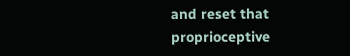and reset that proprioceptive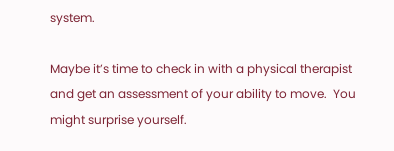system.

Maybe it’s time to check in with a physical therapist and get an assessment of your ability to move.  You might surprise yourself.